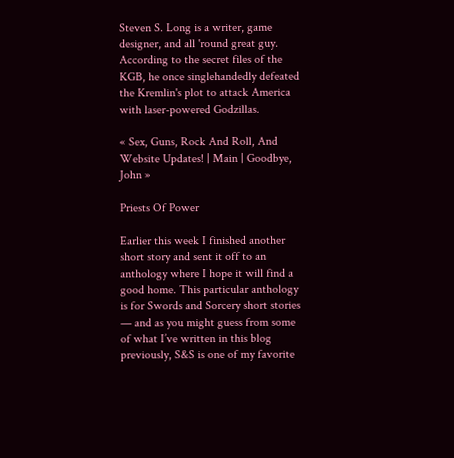Steven S. Long is a writer, game designer, and all 'round great guy. According to the secret files of the KGB, he once singlehandedly defeated the Kremlin's plot to attack America with laser-powered Godzillas.

« Sex, Guns, Rock And Roll, And Website Updates! | Main | Goodbye, John »

Priests Of Power

Earlier this week I finished another short story and sent it off to an anthology where I hope it will find a good home. This particular anthology is for Swords and Sorcery short stories — and as you might guess from some of what I’ve written in this blog previously, S&S is one of my favorite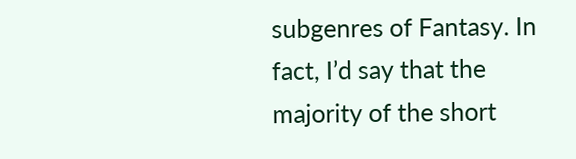subgenres of Fantasy. In fact, I’d say that the majority of the short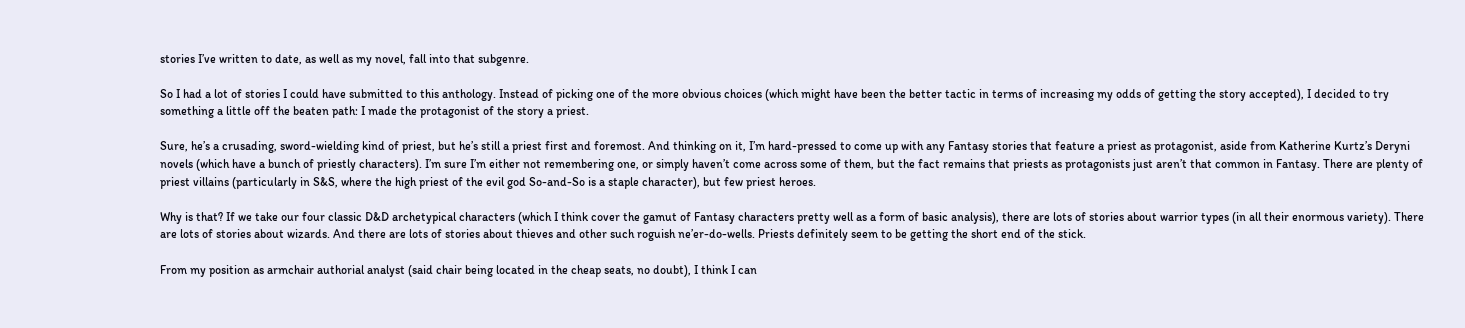stories I’ve written to date, as well as my novel, fall into that subgenre.

So I had a lot of stories I could have submitted to this anthology. Instead of picking one of the more obvious choices (which might have been the better tactic in terms of increasing my odds of getting the story accepted), I decided to try something a little off the beaten path: I made the protagonist of the story a priest.

Sure, he’s a crusading, sword-wielding kind of priest, but he’s still a priest first and foremost. And thinking on it, I’m hard-pressed to come up with any Fantasy stories that feature a priest as protagonist, aside from Katherine Kurtz’s Deryni novels (which have a bunch of priestly characters). I’m sure I’m either not remembering one, or simply haven’t come across some of them, but the fact remains that priests as protagonists just aren’t that common in Fantasy. There are plenty of priest villains (particularly in S&S, where the high priest of the evil god So-and-So is a staple character), but few priest heroes.

Why is that? If we take our four classic D&D archetypical characters (which I think cover the gamut of Fantasy characters pretty well as a form of basic analysis), there are lots of stories about warrior types (in all their enormous variety). There are lots of stories about wizards. And there are lots of stories about thieves and other such roguish ne’er-do-wells. Priests definitely seem to be getting the short end of the stick.

From my position as armchair authorial analyst (said chair being located in the cheap seats, no doubt), I think I can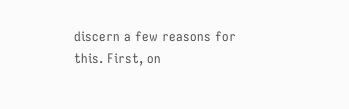discern a few reasons for this. First, on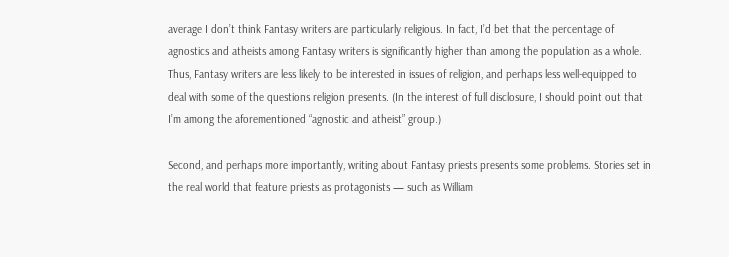average I don’t think Fantasy writers are particularly religious. In fact, I’d bet that the percentage of agnostics and atheists among Fantasy writers is significantly higher than among the population as a whole. Thus, Fantasy writers are less likely to be interested in issues of religion, and perhaps less well-equipped to deal with some of the questions religion presents. (In the interest of full disclosure, I should point out that I’m among the aforementioned “agnostic and atheist” group.)

Second, and perhaps more importantly, writing about Fantasy priests presents some problems. Stories set in the real world that feature priests as protagonists — such as William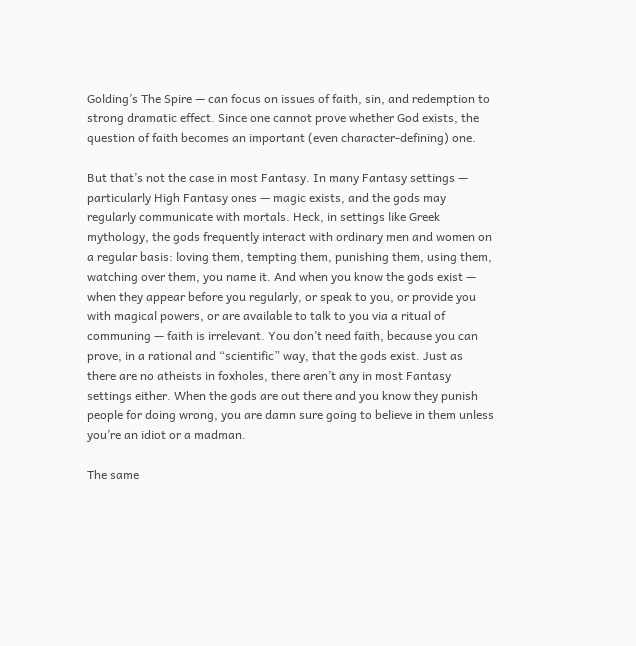Golding’s The Spire — can focus on issues of faith, sin, and redemption to strong dramatic effect. Since one cannot prove whether God exists, the question of faith becomes an important (even character-defining) one.

But that’s not the case in most Fantasy. In many Fantasy settings — particularly High Fantasy ones — magic exists, and the gods may regularly communicate with mortals. Heck, in settings like Greek mythology, the gods frequently interact with ordinary men and women on a regular basis: loving them, tempting them, punishing them, using them, watching over them, you name it. And when you know the gods exist — when they appear before you regularly, or speak to you, or provide you with magical powers, or are available to talk to you via a ritual of communing — faith is irrelevant. You don’t need faith, because you can prove, in a rational and “scientific” way, that the gods exist. Just as there are no atheists in foxholes, there aren’t any in most Fantasy settings either. When the gods are out there and you know they punish people for doing wrong, you are damn sure going to believe in them unless you’re an idiot or a madman.

The same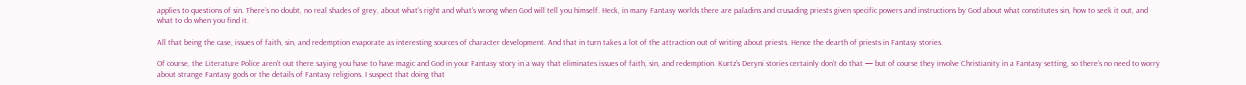applies to questions of sin. There’s no doubt, no real shades of grey, about what’s right and what’s wrong when God will tell you himself. Heck, in many Fantasy worlds there are paladins and crusading priests given specific powers and instructions by God about what constitutes sin, how to seek it out, and what to do when you find it.

All that being the case, issues of faith, sin, and redemption evaporate as interesting sources of character development. And that in turn takes a lot of the attraction out of writing about priests. Hence the dearth of priests in Fantasy stories.

Of course, the Literature Police aren’t out there saying you have to have magic and God in your Fantasy story in a way that eliminates issues of faith, sin, and redemption. Kurtz’s Deryni stories certainly don’t do that — but of course they involve Christianity in a Fantasy setting, so there’s no need to worry about strange Fantasy gods or the details of Fantasy religions. I suspect that doing that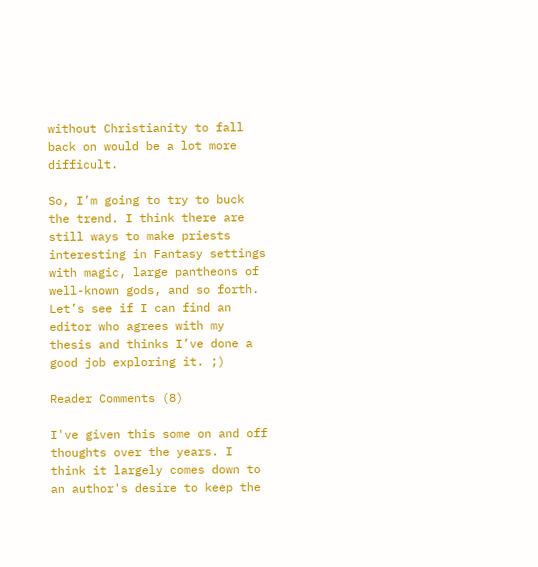without Christianity to fall back on would be a lot more difficult.

So, I’m going to try to buck the trend. I think there are still ways to make priests interesting in Fantasy settings with magic, large pantheons of well-known gods, and so forth. Let’s see if I can find an editor who agrees with my thesis and thinks I’ve done a good job exploring it. ;)

Reader Comments (8)

I've given this some on and off thoughts over the years. I think it largely comes down to an author's desire to keep the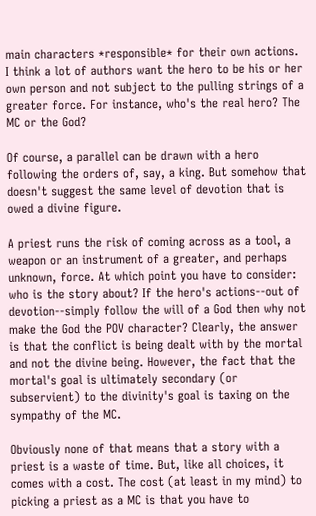main characters *responsible* for their own actions. I think a lot of authors want the hero to be his or her own person and not subject to the pulling strings of a greater force. For instance, who's the real hero? The MC or the God?

Of course, a parallel can be drawn with a hero following the orders of, say, a king. But somehow that doesn't suggest the same level of devotion that is owed a divine figure.

A priest runs the risk of coming across as a tool, a weapon or an instrument of a greater, and perhaps unknown, force. At which point you have to consider: who is the story about? If the hero's actions--out of devotion--simply follow the will of a God then why not make the God the POV character? Clearly, the answer is that the conflict is being dealt with by the mortal and not the divine being. However, the fact that the mortal's goal is ultimately secondary (or subservient) to the divinity's goal is taxing on the sympathy of the MC.

Obviously none of that means that a story with a priest is a waste of time. But, like all choices, it comes with a cost. The cost (at least in my mind) to picking a priest as a MC is that you have to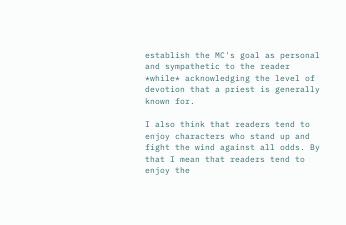establish the MC's goal as personal and sympathetic to the reader *while* acknowledging the level of devotion that a priest is generally known for.

I also think that readers tend to enjoy characters who stand up and fight the wind against all odds. By that I mean that readers tend to enjoy the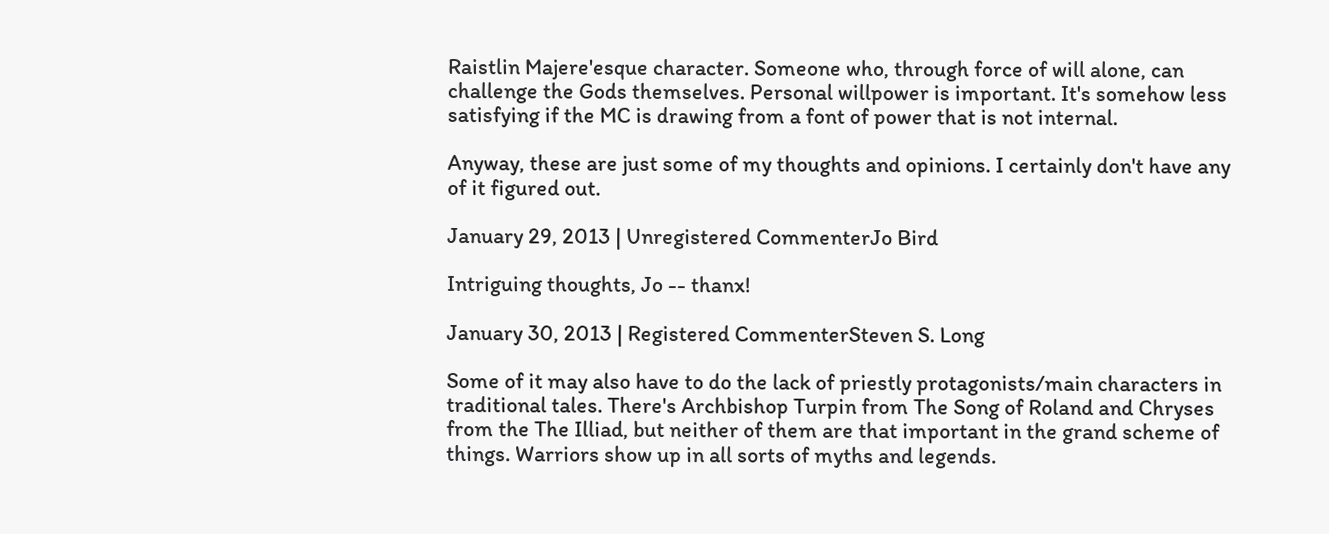Raistlin Majere'esque character. Someone who, through force of will alone, can challenge the Gods themselves. Personal willpower is important. It's somehow less satisfying if the MC is drawing from a font of power that is not internal.

Anyway, these are just some of my thoughts and opinions. I certainly don't have any of it figured out.

January 29, 2013 | Unregistered CommenterJo Bird

Intriguing thoughts, Jo -- thanx!

January 30, 2013 | Registered CommenterSteven S. Long

Some of it may also have to do the lack of priestly protagonists/main characters in traditional tales. There's Archbishop Turpin from The Song of Roland and Chryses from the The Illiad, but neither of them are that important in the grand scheme of things. Warriors show up in all sorts of myths and legends.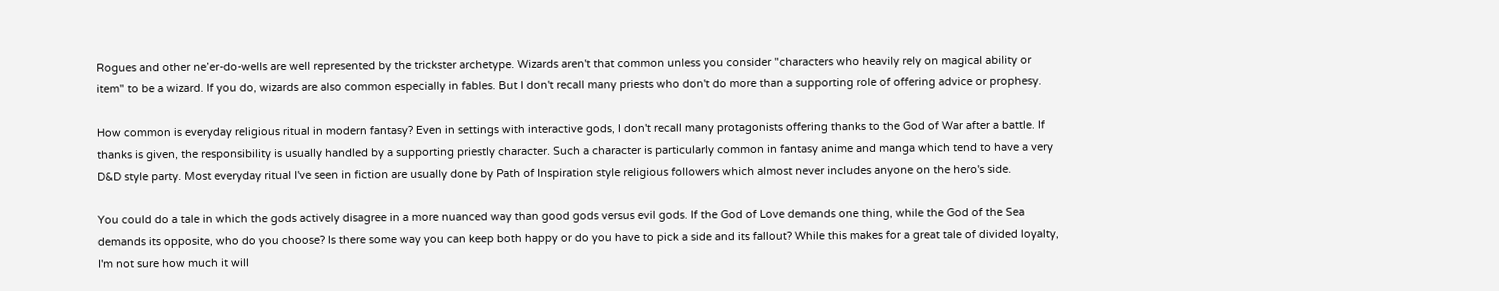Rogues and other ne’er-do-wells are well represented by the trickster archetype. Wizards aren't that common unless you consider "characters who heavily rely on magical ability or item" to be a wizard. If you do, wizards are also common especially in fables. But I don't recall many priests who don't do more than a supporting role of offering advice or prophesy.

How common is everyday religious ritual in modern fantasy? Even in settings with interactive gods, I don't recall many protagonists offering thanks to the God of War after a battle. If thanks is given, the responsibility is usually handled by a supporting priestly character. Such a character is particularly common in fantasy anime and manga which tend to have a very D&D style party. Most everyday ritual I've seen in fiction are usually done by Path of Inspiration style religious followers which almost never includes anyone on the hero's side.

You could do a tale in which the gods actively disagree in a more nuanced way than good gods versus evil gods. If the God of Love demands one thing, while the God of the Sea demands its opposite, who do you choose? Is there some way you can keep both happy or do you have to pick a side and its fallout? While this makes for a great tale of divided loyalty, I'm not sure how much it will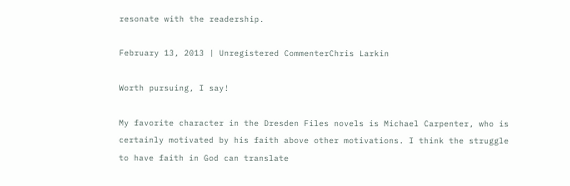resonate with the readership.

February 13, 2013 | Unregistered CommenterChris Larkin

Worth pursuing, I say!

My favorite character in the Dresden Files novels is Michael Carpenter, who is certainly motivated by his faith above other motivations. I think the struggle to have faith in God can translate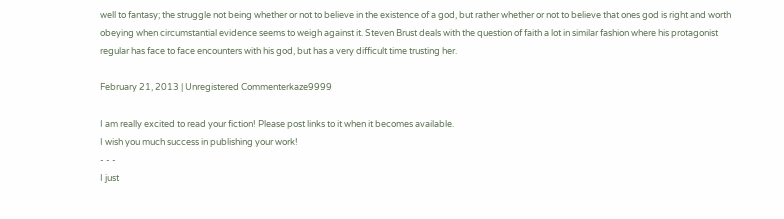well to fantasy; the struggle not being whether or not to believe in the existence of a god, but rather whether or not to believe that ones god is right and worth obeying when circumstantial evidence seems to weigh against it. Steven Brust deals with the question of faith a lot in similar fashion where his protagonist regular has face to face encounters with his god, but has a very difficult time trusting her.

February 21, 2013 | Unregistered Commenterkaze9999

I am really excited to read your fiction! Please post links to it when it becomes available.
I wish you much success in publishing your work!
- - -
I just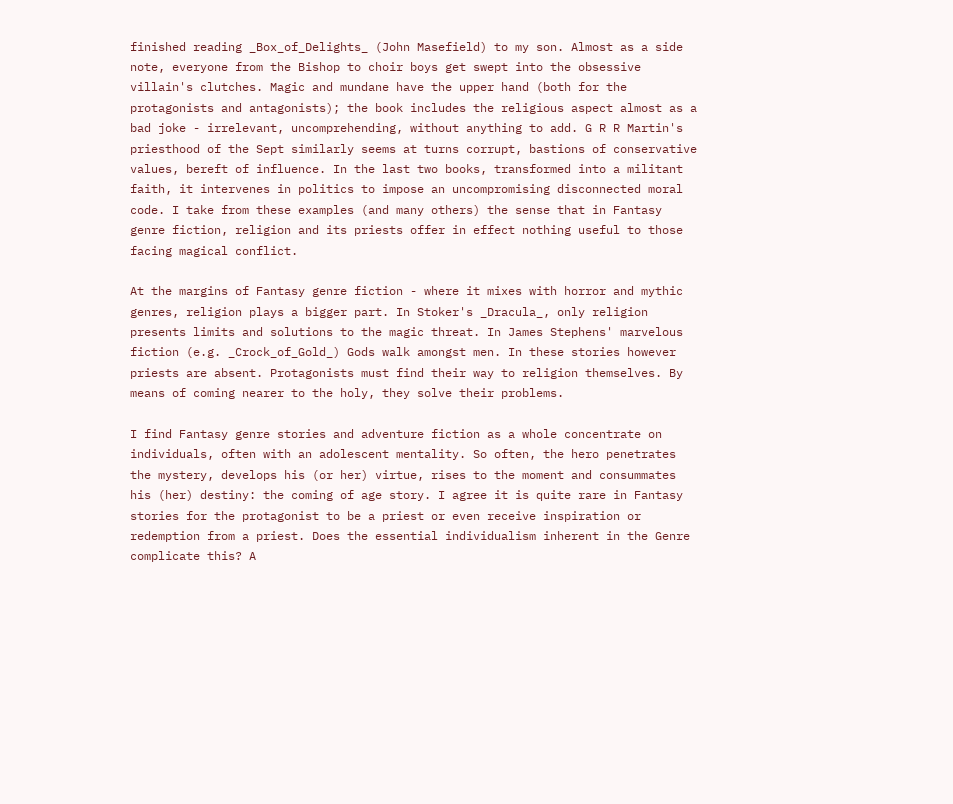finished reading _Box_of_Delights_ (John Masefield) to my son. Almost as a side note, everyone from the Bishop to choir boys get swept into the obsessive villain's clutches. Magic and mundane have the upper hand (both for the protagonists and antagonists); the book includes the religious aspect almost as a bad joke - irrelevant, uncomprehending, without anything to add. G R R Martin's priesthood of the Sept similarly seems at turns corrupt, bastions of conservative values, bereft of influence. In the last two books, transformed into a militant faith, it intervenes in politics to impose an uncompromising disconnected moral code. I take from these examples (and many others) the sense that in Fantasy genre fiction, religion and its priests offer in effect nothing useful to those facing magical conflict.

At the margins of Fantasy genre fiction - where it mixes with horror and mythic genres, religion plays a bigger part. In Stoker's _Dracula_, only religion presents limits and solutions to the magic threat. In James Stephens' marvelous fiction (e.g. _Crock_of_Gold_) Gods walk amongst men. In these stories however priests are absent. Protagonists must find their way to religion themselves. By means of coming nearer to the holy, they solve their problems.

I find Fantasy genre stories and adventure fiction as a whole concentrate on individuals, often with an adolescent mentality. So often, the hero penetrates the mystery, develops his (or her) virtue, rises to the moment and consummates his (her) destiny: the coming of age story. I agree it is quite rare in Fantasy stories for the protagonist to be a priest or even receive inspiration or redemption from a priest. Does the essential individualism inherent in the Genre complicate this? A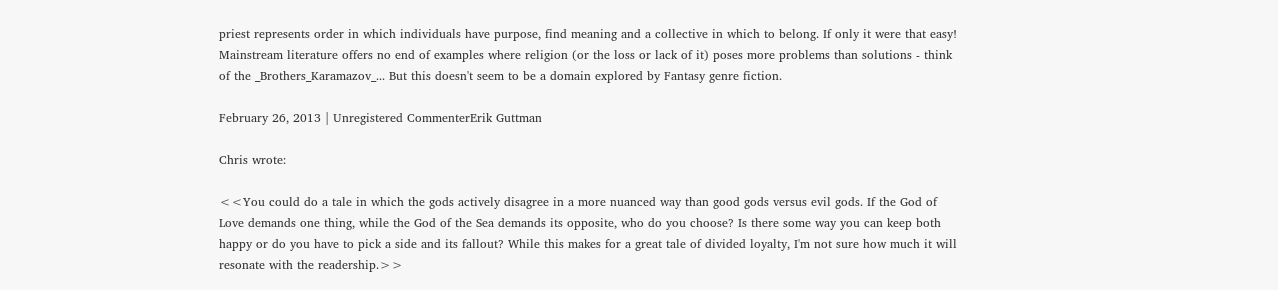priest represents order in which individuals have purpose, find meaning and a collective in which to belong. If only it were that easy! Mainstream literature offers no end of examples where religion (or the loss or lack of it) poses more problems than solutions - think of the _Brothers_Karamazov_... But this doesn't seem to be a domain explored by Fantasy genre fiction.

February 26, 2013 | Unregistered CommenterErik Guttman

Chris wrote:

<<You could do a tale in which the gods actively disagree in a more nuanced way than good gods versus evil gods. If the God of Love demands one thing, while the God of the Sea demands its opposite, who do you choose? Is there some way you can keep both happy or do you have to pick a side and its fallout? While this makes for a great tale of divided loyalty, I'm not sure how much it will resonate with the readership.>>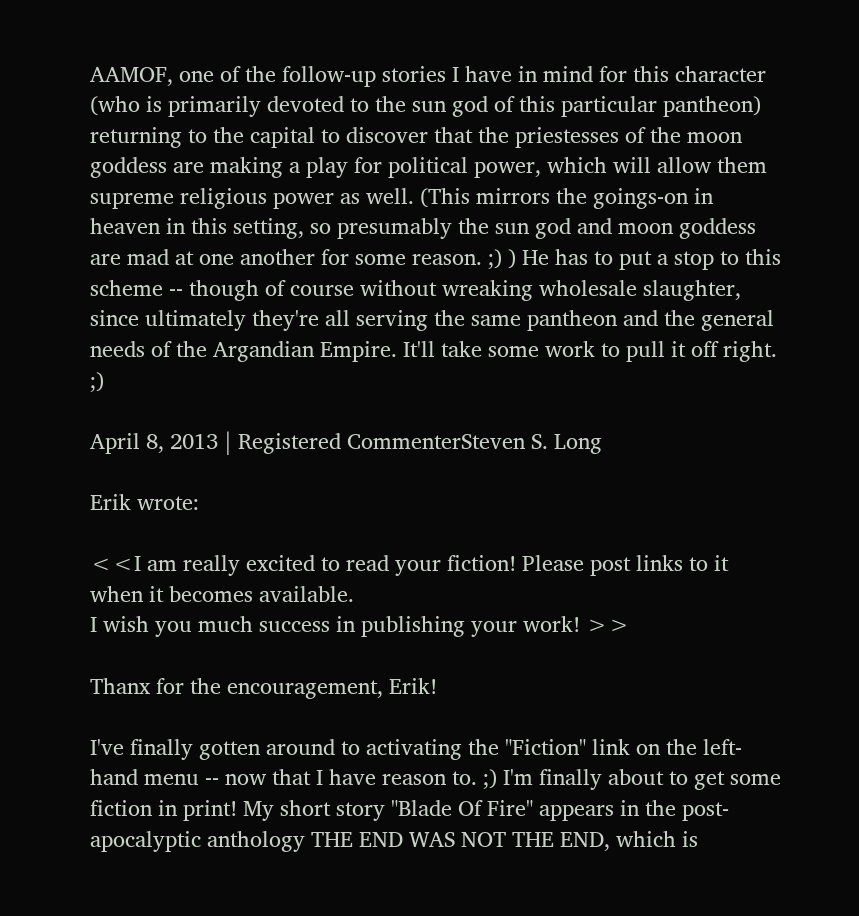AAMOF, one of the follow-up stories I have in mind for this character (who is primarily devoted to the sun god of this particular pantheon) returning to the capital to discover that the priestesses of the moon goddess are making a play for political power, which will allow them supreme religious power as well. (This mirrors the goings-on in heaven in this setting, so presumably the sun god and moon goddess are mad at one another for some reason. ;) ) He has to put a stop to this scheme -- though of course without wreaking wholesale slaughter, since ultimately they're all serving the same pantheon and the general needs of the Argandian Empire. It'll take some work to pull it off right. ;)

April 8, 2013 | Registered CommenterSteven S. Long

Erik wrote:

<<I am really excited to read your fiction! Please post links to it when it becomes available.
I wish you much success in publishing your work! >>

Thanx for the encouragement, Erik!

I've finally gotten around to activating the "Fiction" link on the left-hand menu -- now that I have reason to. ;) I'm finally about to get some fiction in print! My short story "Blade Of Fire" appears in the post-apocalyptic anthology THE END WAS NOT THE END, which is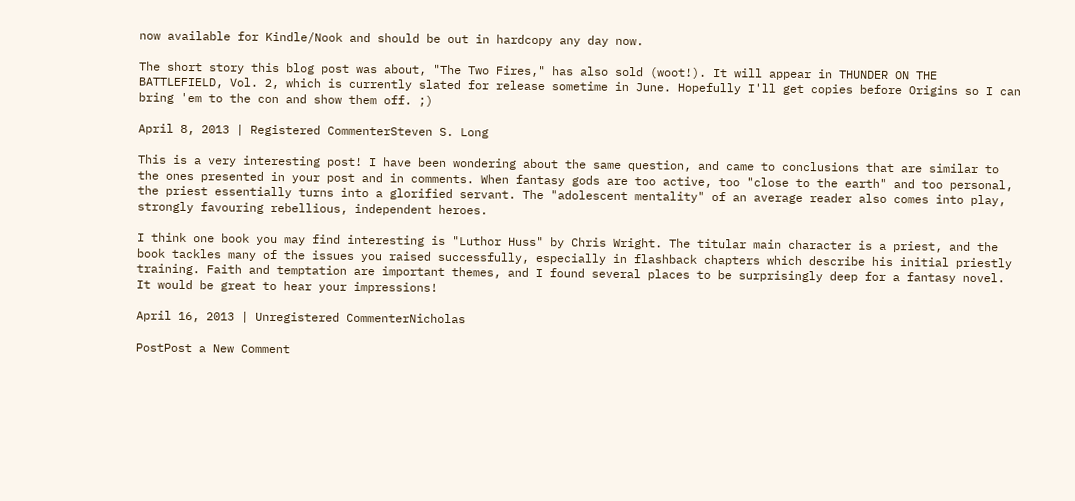now available for Kindle/Nook and should be out in hardcopy any day now.

The short story this blog post was about, "The Two Fires," has also sold (woot!). It will appear in THUNDER ON THE BATTLEFIELD, Vol. 2, which is currently slated for release sometime in June. Hopefully I'll get copies before Origins so I can bring 'em to the con and show them off. ;)

April 8, 2013 | Registered CommenterSteven S. Long

This is a very interesting post! I have been wondering about the same question, and came to conclusions that are similar to the ones presented in your post and in comments. When fantasy gods are too active, too "close to the earth" and too personal, the priest essentially turns into a glorified servant. The "adolescent mentality" of an average reader also comes into play, strongly favouring rebellious, independent heroes.

I think one book you may find interesting is "Luthor Huss" by Chris Wright. The titular main character is a priest, and the book tackles many of the issues you raised successfully, especially in flashback chapters which describe his initial priestly training. Faith and temptation are important themes, and I found several places to be surprisingly deep for a fantasy novel. It would be great to hear your impressions!

April 16, 2013 | Unregistered CommenterNicholas

PostPost a New Comment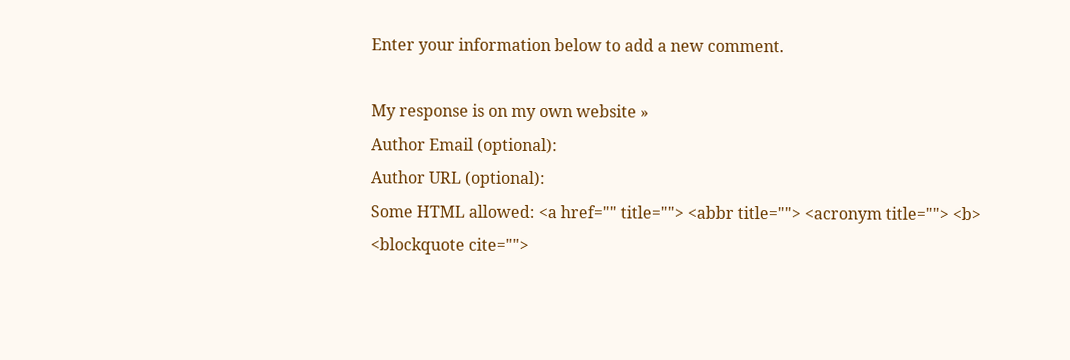Enter your information below to add a new comment.

My response is on my own website »
Author Email (optional):
Author URL (optional):
Some HTML allowed: <a href="" title=""> <abbr title=""> <acronym title=""> <b> <blockquote cite="">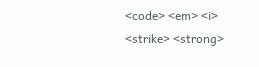<code> <em> <i> <strike> <strong>